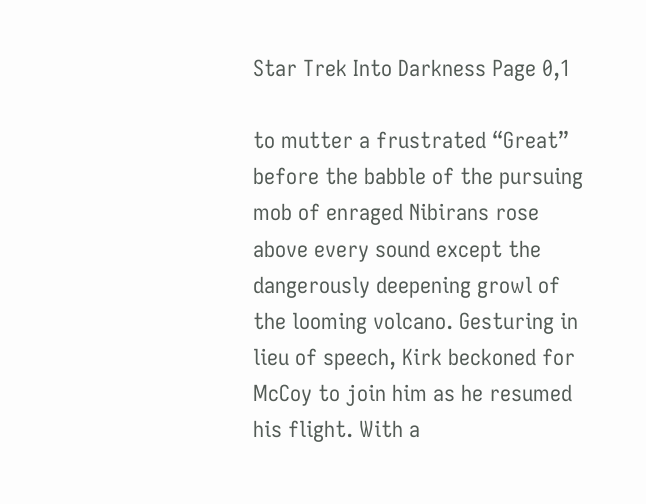Star Trek Into Darkness Page 0,1

to mutter a frustrated “Great” before the babble of the pursuing mob of enraged Nibirans rose above every sound except the dangerously deepening growl of the looming volcano. Gesturing in lieu of speech, Kirk beckoned for McCoy to join him as he resumed his flight. With a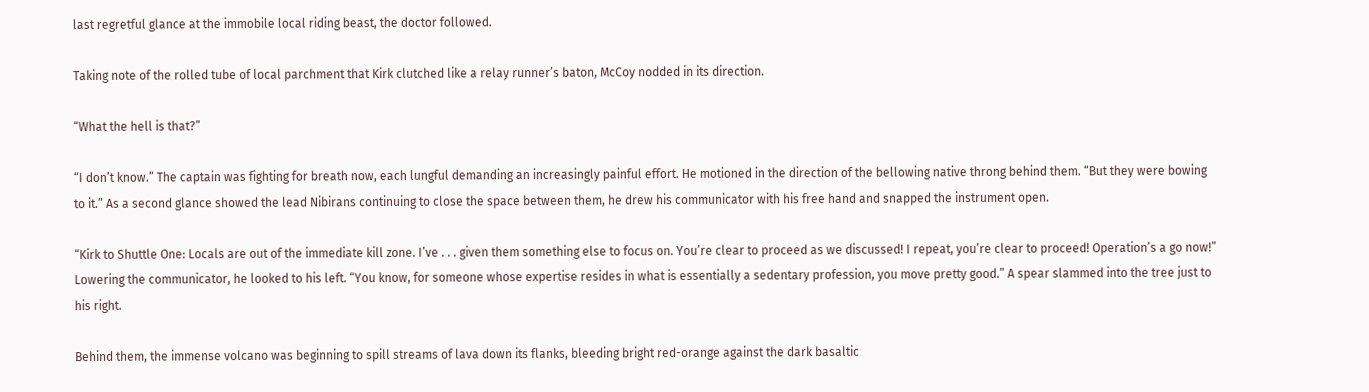last regretful glance at the immobile local riding beast, the doctor followed.

Taking note of the rolled tube of local parchment that Kirk clutched like a relay runner’s baton, McCoy nodded in its direction.

“What the hell is that?”

“I don’t know.” The captain was fighting for breath now, each lungful demanding an increasingly painful effort. He motioned in the direction of the bellowing native throng behind them. “But they were bowing to it.” As a second glance showed the lead Nibirans continuing to close the space between them, he drew his communicator with his free hand and snapped the instrument open.

“Kirk to Shuttle One: Locals are out of the immediate kill zone. I’ve . . . given them something else to focus on. You’re clear to proceed as we discussed! I repeat, you’re clear to proceed! Operation’s a go now!” Lowering the communicator, he looked to his left. “You know, for someone whose expertise resides in what is essentially a sedentary profession, you move pretty good.” A spear slammed into the tree just to his right.

Behind them, the immense volcano was beginning to spill streams of lava down its flanks, bleeding bright red-orange against the dark basaltic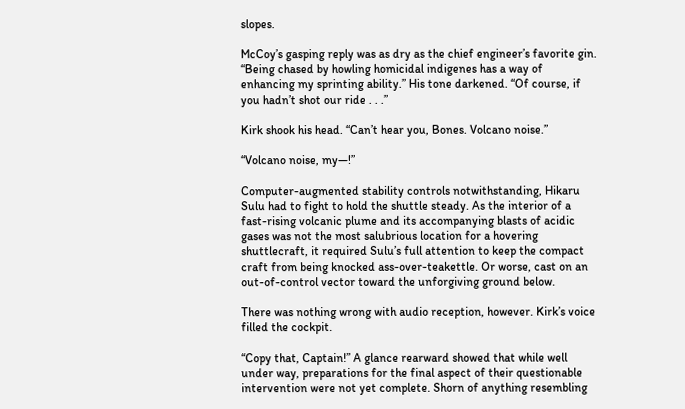slopes.

McCoy’s gasping reply was as dry as the chief engineer’s favorite gin. “Being chased by howling homicidal indigenes has a way of enhancing my sprinting ability.” His tone darkened. “Of course, if you hadn’t shot our ride . . .”

Kirk shook his head. “Can’t hear you, Bones. Volcano noise.”

“Volcano noise, my—!”

Computer-augmented stability controls notwithstanding, Hikaru Sulu had to fight to hold the shuttle steady. As the interior of a fast-rising volcanic plume and its accompanying blasts of acidic gases was not the most salubrious location for a hovering shuttlecraft, it required Sulu’s full attention to keep the compact craft from being knocked ass-over-teakettle. Or worse, cast on an out-of-control vector toward the unforgiving ground below.

There was nothing wrong with audio reception, however. Kirk’s voice filled the cockpit.

“Copy that, Captain!” A glance rearward showed that while well under way, preparations for the final aspect of their questionable intervention were not yet complete. Shorn of anything resembling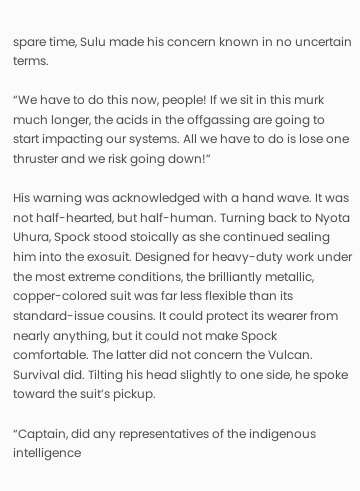spare time, Sulu made his concern known in no uncertain terms.

“We have to do this now, people! If we sit in this murk much longer, the acids in the offgassing are going to start impacting our systems. All we have to do is lose one thruster and we risk going down!”

His warning was acknowledged with a hand wave. It was not half-hearted, but half-human. Turning back to Nyota Uhura, Spock stood stoically as she continued sealing him into the exosuit. Designed for heavy-duty work under the most extreme conditions, the brilliantly metallic, copper-colored suit was far less flexible than its standard-issue cousins. It could protect its wearer from nearly anything, but it could not make Spock comfortable. The latter did not concern the Vulcan. Survival did. Tilting his head slightly to one side, he spoke toward the suit’s pickup.

“Captain, did any representatives of the indigenous intelligence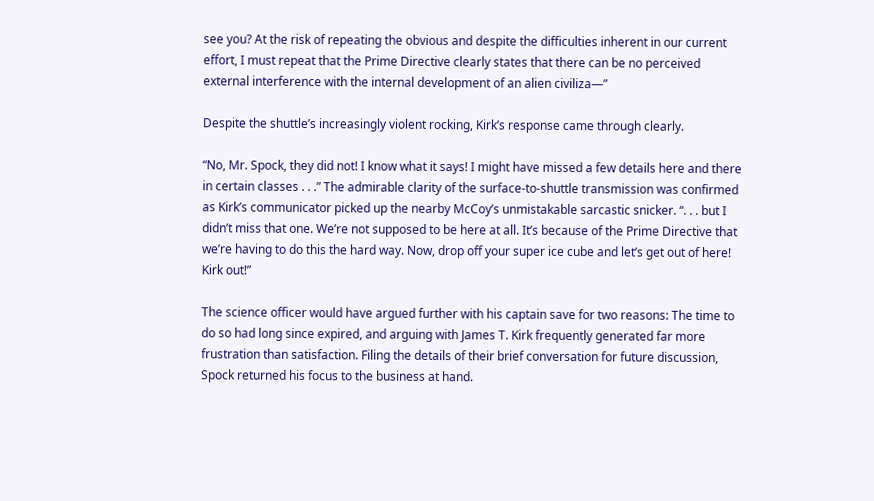see you? At the risk of repeating the obvious and despite the difficulties inherent in our current effort, I must repeat that the Prime Directive clearly states that there can be no perceived external interference with the internal development of an alien civiliza—”

Despite the shuttle’s increasingly violent rocking, Kirk’s response came through clearly.

“No, Mr. Spock, they did not! I know what it says! I might have missed a few details here and there in certain classes . . .” The admirable clarity of the surface-to-shuttle transmission was confirmed as Kirk’s communicator picked up the nearby McCoy’s unmistakable sarcastic snicker. “. . . but I didn’t miss that one. We’re not supposed to be here at all. It’s because of the Prime Directive that we’re having to do this the hard way. Now, drop off your super ice cube and let’s get out of here! Kirk out!”

The science officer would have argued further with his captain save for two reasons: The time to do so had long since expired, and arguing with James T. Kirk frequently generated far more frustration than satisfaction. Filing the details of their brief conversation for future discussion, Spock returned his focus to the business at hand.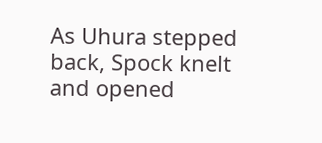As Uhura stepped back, Spock knelt and opened